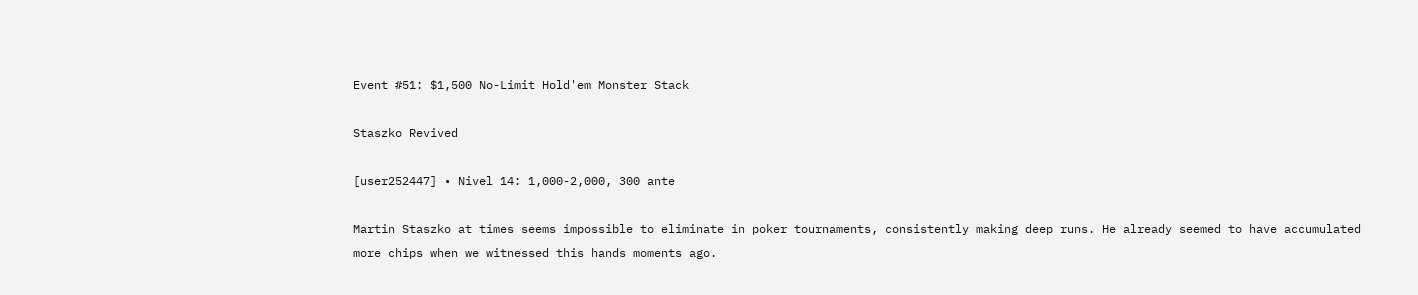Event #51: $1,500 No-Limit Hold'em Monster Stack

Staszko Revived

[user252447] • Nivel 14: 1,000-2,000, 300 ante

Martin Staszko at times seems impossible to eliminate in poker tournaments, consistently making deep runs. He already seemed to have accumulated more chips when we witnessed this hands moments ago.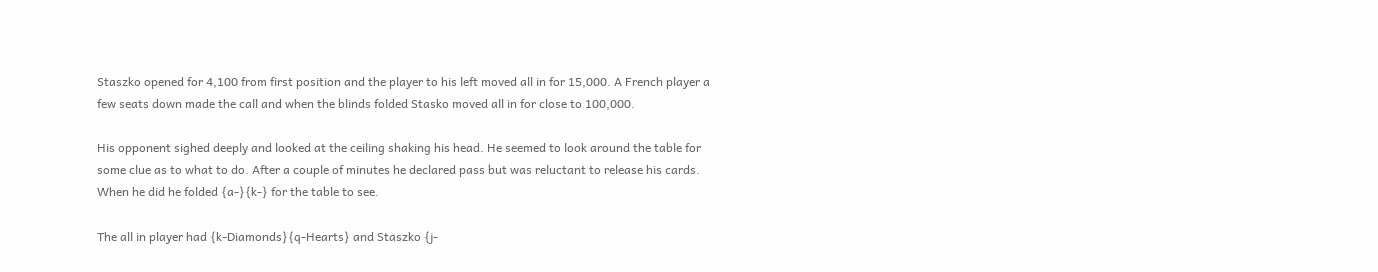Staszko opened for 4,100 from first position and the player to his left moved all in for 15,000. A French player a few seats down made the call and when the blinds folded Stasko moved all in for close to 100,000.

His opponent sighed deeply and looked at the ceiling shaking his head. He seemed to look around the table for some clue as to what to do. After a couple of minutes he declared pass but was reluctant to release his cards. When he did he folded {a-}{k-} for the table to see.

The all in player had {k-Diamonds}{q-Hearts} and Staszko {j-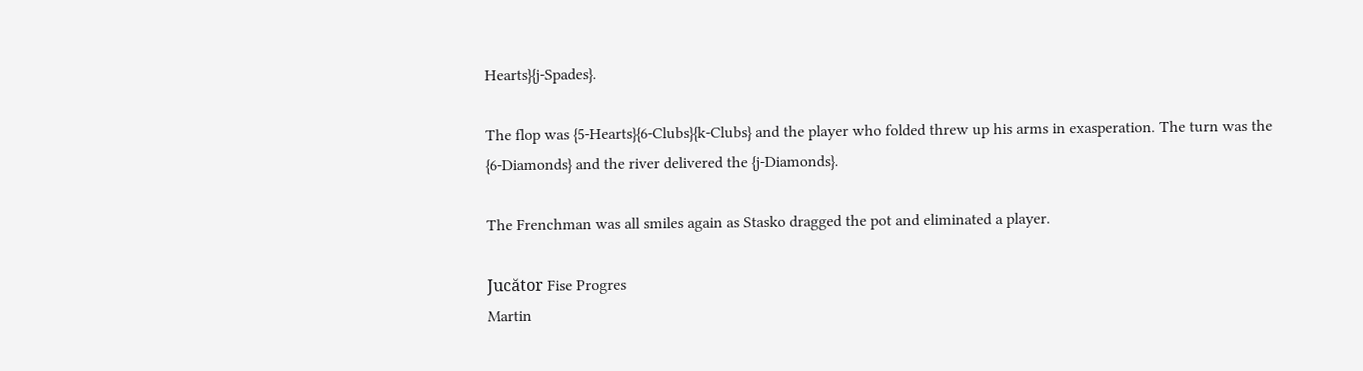Hearts}{j-Spades}.

The flop was {5-Hearts}{6-Clubs}{k-Clubs} and the player who folded threw up his arms in exasperation. The turn was the {6-Diamonds} and the river delivered the {j-Diamonds}.

The Frenchman was all smiles again as Stasko dragged the pot and eliminated a player.

Jucător Fise Progres
Martin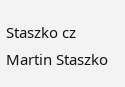Staszko cz
Martin Staszko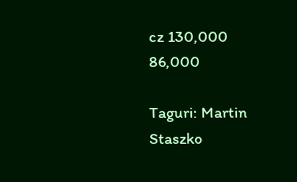cz 130,000 86,000

Taguri: Martin Staszko